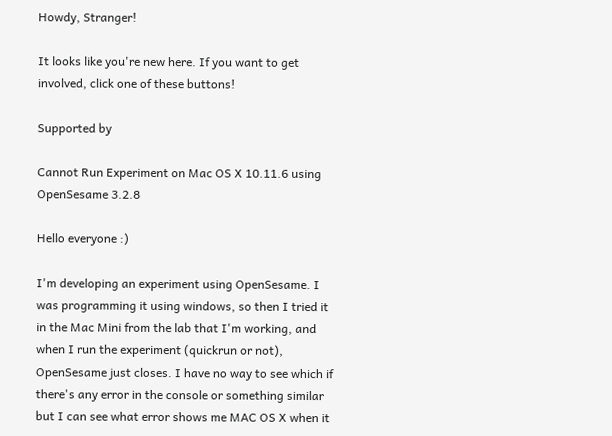Howdy, Stranger!

It looks like you're new here. If you want to get involved, click one of these buttons!

Supported by

Cannot Run Experiment on Mac OS X 10.11.6 using OpenSesame 3.2.8

Hello everyone :)

I'm developing an experiment using OpenSesame. I was programming it using windows, so then I tried it in the Mac Mini from the lab that I'm working, and when I run the experiment (quickrun or not), OpenSesame just closes. I have no way to see which if there's any error in the console or something similar but I can see what error shows me MAC OS X when it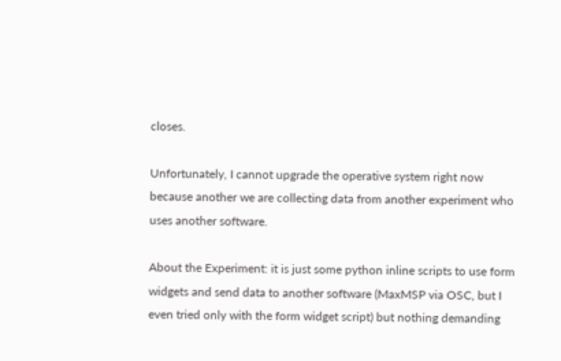closes.

Unfortunately, I cannot upgrade the operative system right now because another we are collecting data from another experiment who uses another software.

About the Experiment: it is just some python inline scripts to use form widgets and send data to another software (MaxMSP via OSC, but I even tried only with the form widget script) but nothing demanding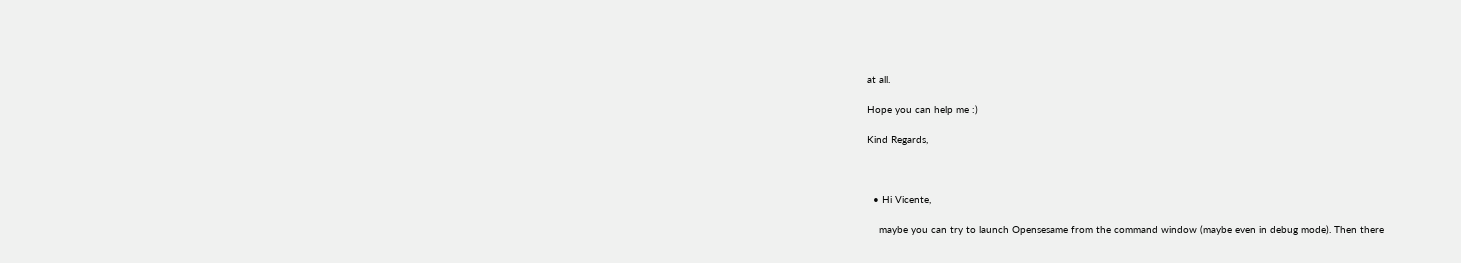at all.

Hope you can help me :)

Kind Regards,



  • Hi Vicente,

    maybe you can try to launch Opensesame from the command window (maybe even in debug mode). Then there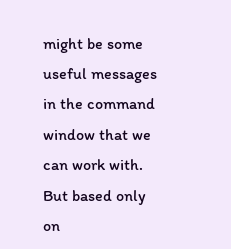might be some useful messages in the command window that we can work with. But based only on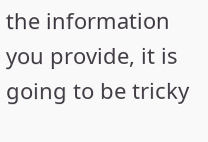the information you provide, it is going to be tricky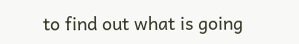to find out what is going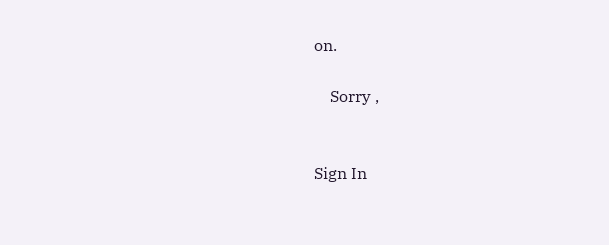on.

    Sorry ,


Sign In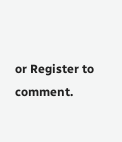or Register to comment.